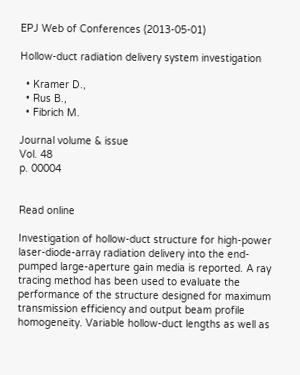EPJ Web of Conferences (2013-05-01)

Hollow-duct radiation delivery system investigation

  • Kramer D.,
  • Rus B.,
  • Fibrich M.

Journal volume & issue
Vol. 48
p. 00004


Read online

Investigation of hollow-duct structure for high-power laser-diode-array radiation delivery into the end-pumped large-aperture gain media is reported. A ray tracing method has been used to evaluate the performance of the structure designed for maximum transmission efficiency and output beam profile homogeneity. Variable hollow-duct lengths as well as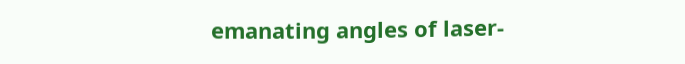emanating angles of laser-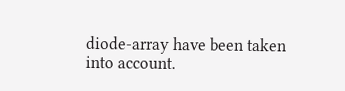diode-array have been taken into account.